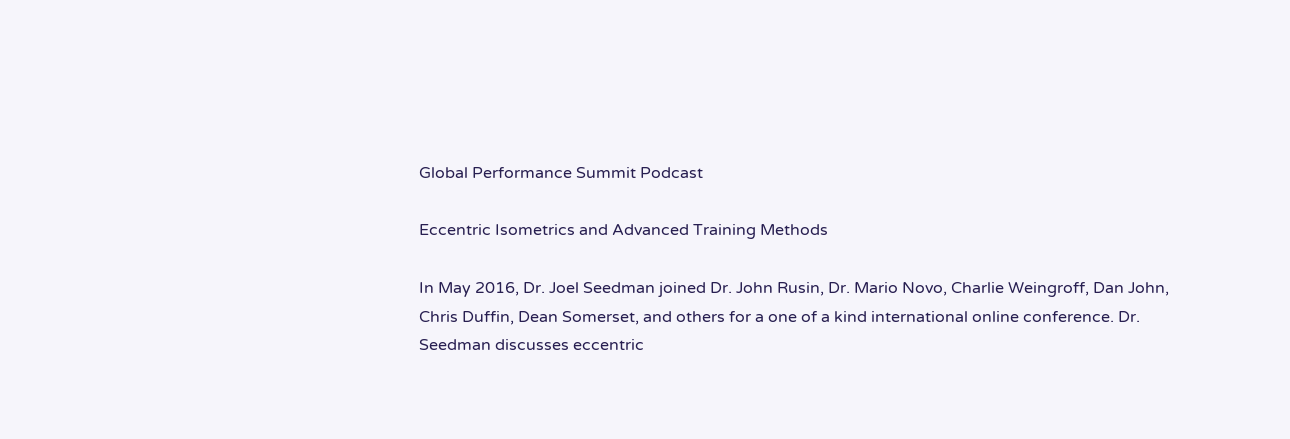Global Performance Summit Podcast

Eccentric Isometrics and Advanced Training Methods

In May 2016, Dr. Joel Seedman joined Dr. John Rusin, Dr. Mario Novo, Charlie Weingroff, Dan John, Chris Duffin, Dean Somerset, and others for a one of a kind international online conference. Dr. Seedman discusses eccentric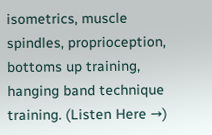isometrics, muscle spindles, proprioception, bottoms up training, hanging band technique training. (Listen Here →)